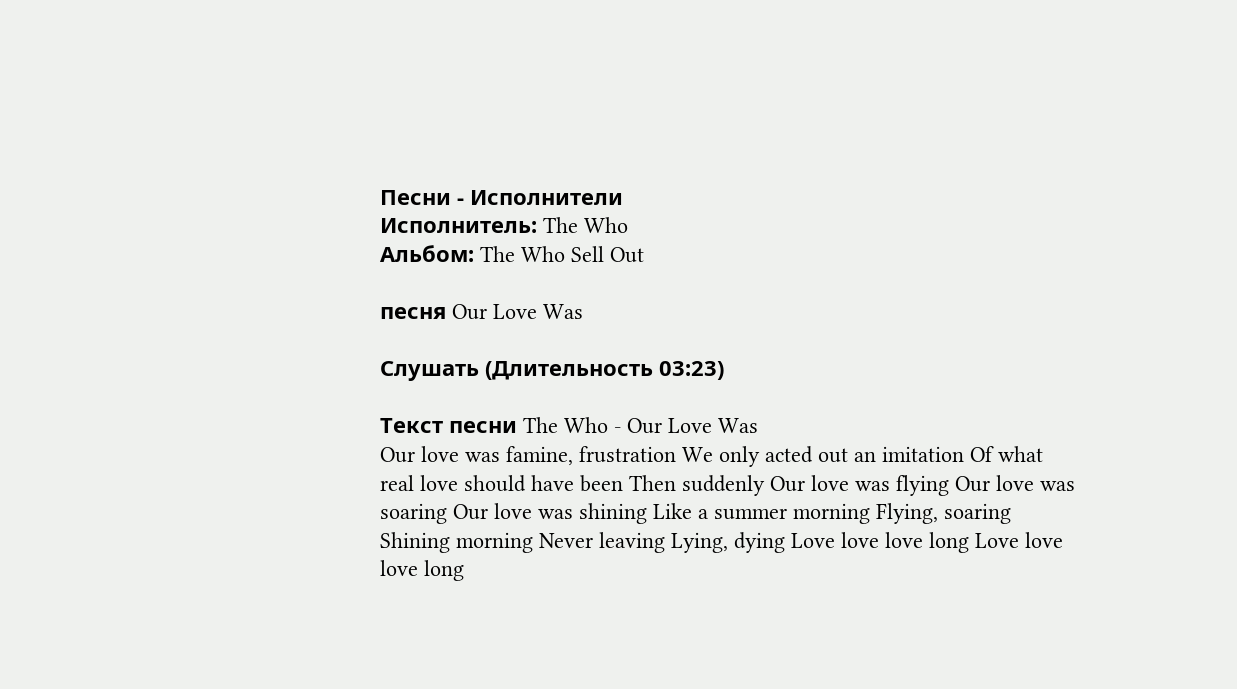Песни - Исполнители
Исполнитель: The Who
Альбом: The Who Sell Out

песня Our Love Was

Слушать (Длительность 03:23)

Текст песни The Who - Our Love Was
Our love was famine, frustration We only acted out an imitation Of what real love should have been Then suddenly Our love was flying Our love was soaring Our love was shining Like a summer morning Flying, soaring Shining morning Never leaving Lying, dying Love love love long Love love love long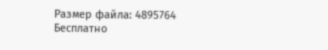Размер файла: 4895764
Бесплатно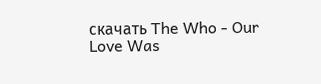скачать The Who - Our Love Was